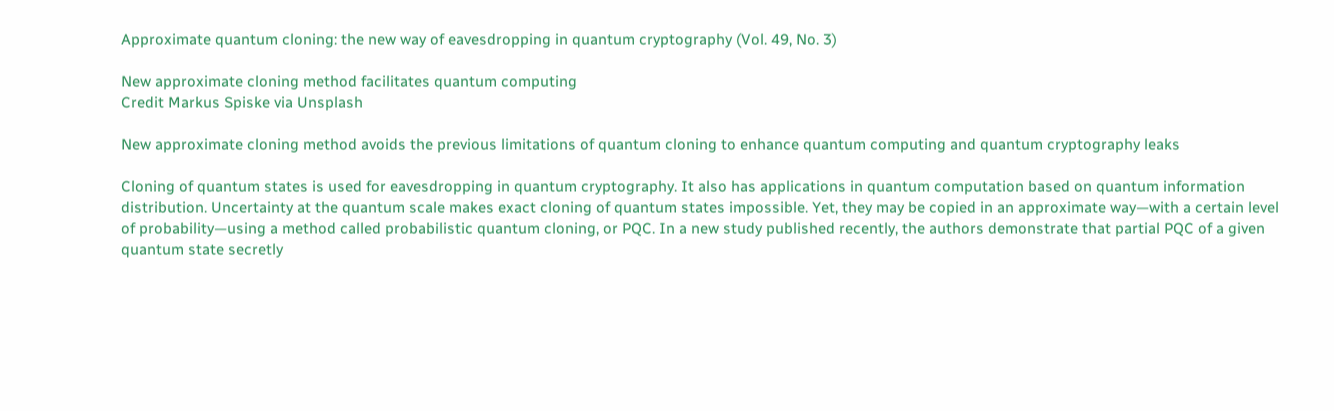Approximate quantum cloning: the new way of eavesdropping in quantum cryptography (Vol. 49, No. 3)

New approximate cloning method facilitates quantum computing
Credit Markus Spiske via Unsplash

New approximate cloning method avoids the previous limitations of quantum cloning to enhance quantum computing and quantum cryptography leaks

Cloning of quantum states is used for eavesdropping in quantum cryptography. It also has applications in quantum computation based on quantum information distribution. Uncertainty at the quantum scale makes exact cloning of quantum states impossible. Yet, they may be copied in an approximate way—with a certain level of probability—using a method called probabilistic quantum cloning, or PQC. In a new study published recently, the authors demonstrate that partial PQC of a given quantum state secretly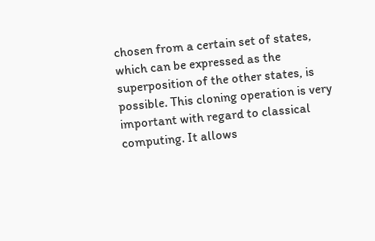chosen from a certain set of states, which can be expressed as the superposition of the other states, is possible. This cloning operation is very important with regard to classical computing. It allows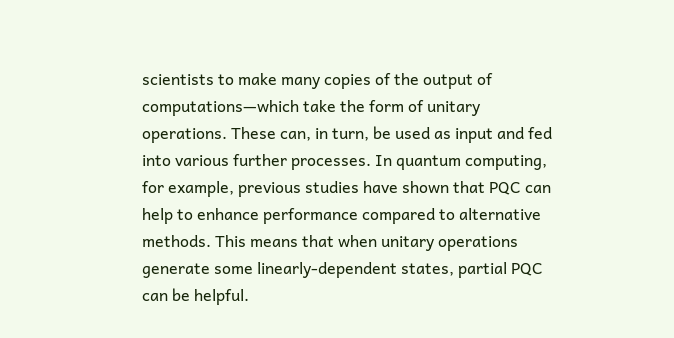scientists to make many copies of the output of computations—which take the form of unitary operations. These can, in turn, be used as input and fed into various further processes. In quantum computing, for example, previous studies have shown that PQC can help to enhance performance compared to alternative methods. This means that when unitary operations generate some linearly-dependent states, partial PQC can be helpful.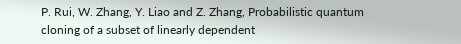P. Rui, W. Zhang, Y. Liao and Z. Zhang, Probabilistic quantum cloning of a subset of linearly dependent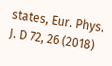states, Eur. Phys. J. D 72, 26 (2018)